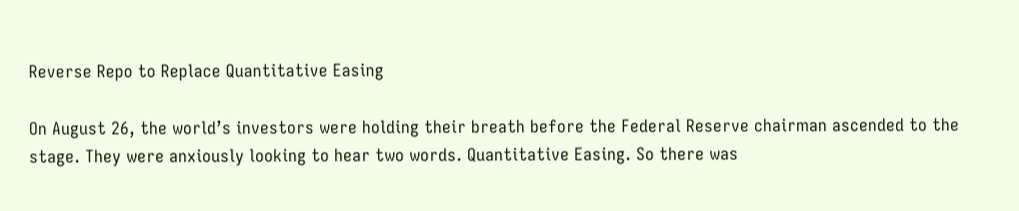Reverse Repo to Replace Quantitative Easing

On August 26, the world’s investors were holding their breath before the Federal Reserve chairman ascended to the stage. They were anxiously looking to hear two words. Quantitative Easing. So there was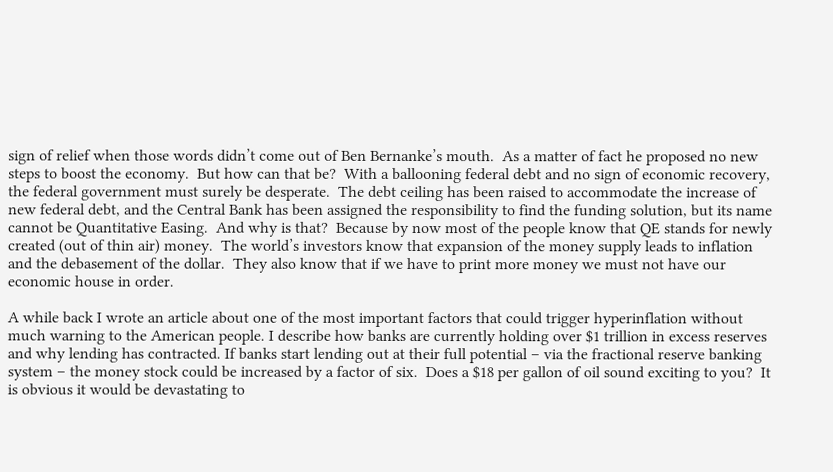sign of relief when those words didn’t come out of Ben Bernanke’s mouth.  As a matter of fact he proposed no new steps to boost the economy.  But how can that be?  With a ballooning federal debt and no sign of economic recovery, the federal government must surely be desperate.  The debt ceiling has been raised to accommodate the increase of new federal debt, and the Central Bank has been assigned the responsibility to find the funding solution, but its name cannot be Quantitative Easing.  And why is that?  Because by now most of the people know that QE stands for newly created (out of thin air) money.  The world’s investors know that expansion of the money supply leads to inflation and the debasement of the dollar.  They also know that if we have to print more money we must not have our economic house in order.

A while back I wrote an article about one of the most important factors that could trigger hyperinflation without much warning to the American people. I describe how banks are currently holding over $1 trillion in excess reserves and why lending has contracted. If banks start lending out at their full potential – via the fractional reserve banking system – the money stock could be increased by a factor of six.  Does a $18 per gallon of oil sound exciting to you?  It is obvious it would be devastating to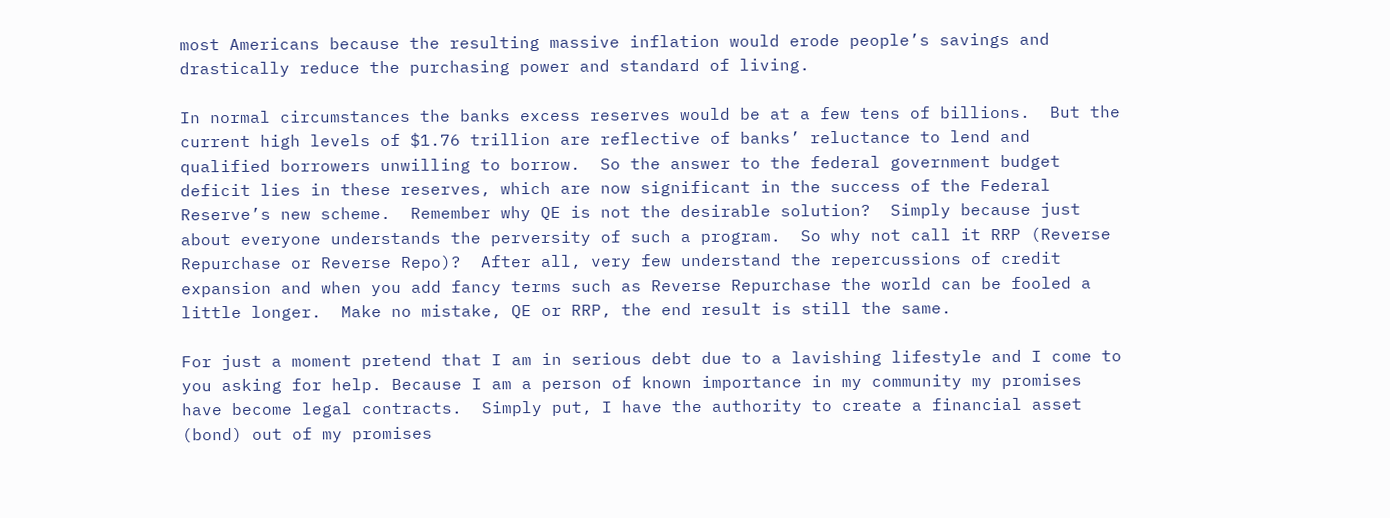most Americans because the resulting massive inflation would erode people’s savings and drastically reduce the purchasing power and standard of living.

In normal circumstances the banks excess reserves would be at a few tens of billions.  But the current high levels of $1.76 trillion are reflective of banks’ reluctance to lend and qualified borrowers unwilling to borrow.  So the answer to the federal government budget deficit lies in these reserves, which are now significant in the success of the Federal Reserve’s new scheme.  Remember why QE is not the desirable solution?  Simply because just about everyone understands the perversity of such a program.  So why not call it RRP (Reverse Repurchase or Reverse Repo)?  After all, very few understand the repercussions of credit expansion and when you add fancy terms such as Reverse Repurchase the world can be fooled a little longer.  Make no mistake, QE or RRP, the end result is still the same.

For just a moment pretend that I am in serious debt due to a lavishing lifestyle and I come to you asking for help. Because I am a person of known importance in my community my promises have become legal contracts.  Simply put, I have the authority to create a financial asset (bond) out of my promises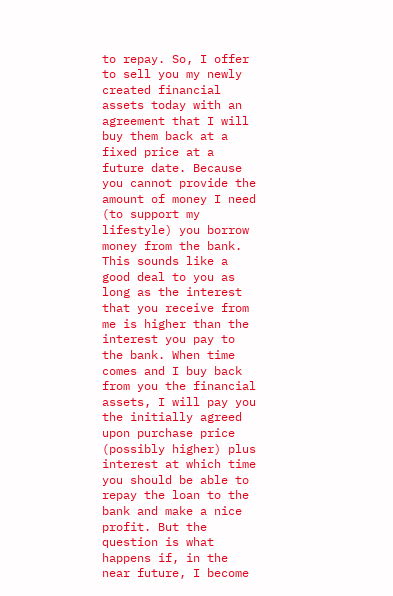to repay. So, I offer to sell you my newly created financial assets today with an agreement that I will buy them back at a fixed price at a future date. Because you cannot provide the amount of money I need (to support my lifestyle) you borrow money from the bank.  This sounds like a good deal to you as long as the interest that you receive from me is higher than the interest you pay to the bank. When time comes and I buy back from you the financial assets, I will pay you the initially agreed upon purchase price (possibly higher) plus interest at which time you should be able to repay the loan to the bank and make a nice profit. But the question is what happens if, in the near future, I become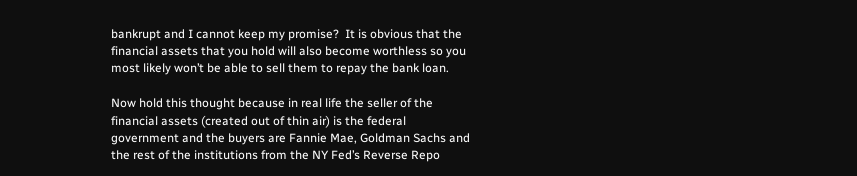bankrupt and I cannot keep my promise?  It is obvious that the financial assets that you hold will also become worthless so you most likely won’t be able to sell them to repay the bank loan.

Now hold this thought because in real life the seller of the financial assets (created out of thin air) is the federal government and the buyers are Fannie Mae, Goldman Sachs and the rest of the institutions from the NY Fed’s Reverse Repo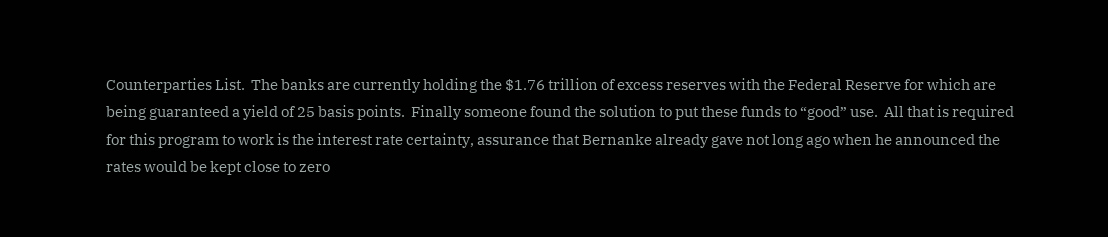Counterparties List.  The banks are currently holding the $1.76 trillion of excess reserves with the Federal Reserve for which are being guaranteed a yield of 25 basis points.  Finally someone found the solution to put these funds to “good” use.  All that is required for this program to work is the interest rate certainty, assurance that Bernanke already gave not long ago when he announced the rates would be kept close to zero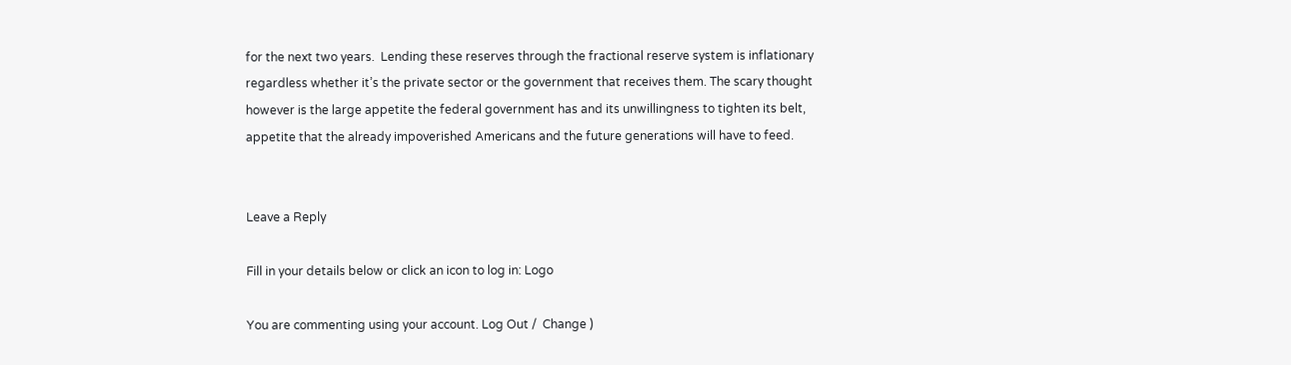for the next two years.  Lending these reserves through the fractional reserve system is inflationary regardless whether it’s the private sector or the government that receives them. The scary thought however is the large appetite the federal government has and its unwillingness to tighten its belt, appetite that the already impoverished Americans and the future generations will have to feed.


Leave a Reply

Fill in your details below or click an icon to log in: Logo

You are commenting using your account. Log Out /  Change )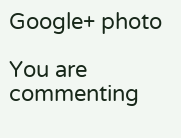Google+ photo

You are commenting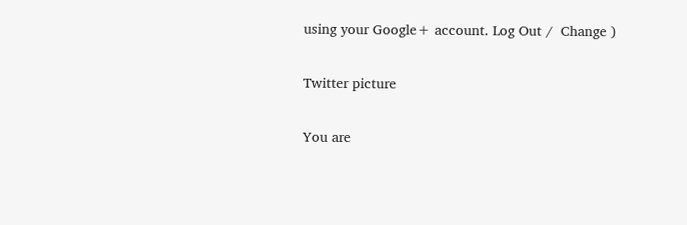using your Google+ account. Log Out /  Change )

Twitter picture

You are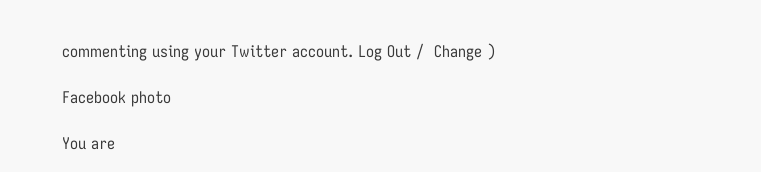commenting using your Twitter account. Log Out /  Change )

Facebook photo

You are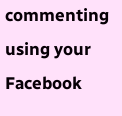commenting using your Facebook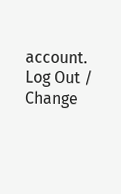account. Log Out /  Change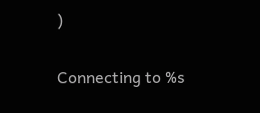)


Connecting to %s